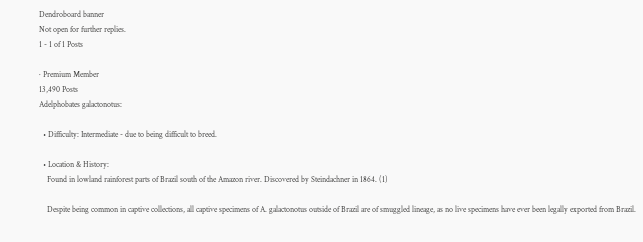Dendroboard banner
Not open for further replies.
1 - 1 of 1 Posts

· Premium Member
13,490 Posts
Adelphobates galactonotus:

  • Difficulty: Intermediate - due to being difficult to breed.

  • Location & History:
    Found in lowland rainforest parts of Brazil south of the Amazon river. Discovered by Steindachner in 1864. (1)

    Despite being common in captive collections, all captive specimens of A. galactonotus outside of Brazil are of smuggled lineage, as no live specimens have ever been legally exported from Brazil.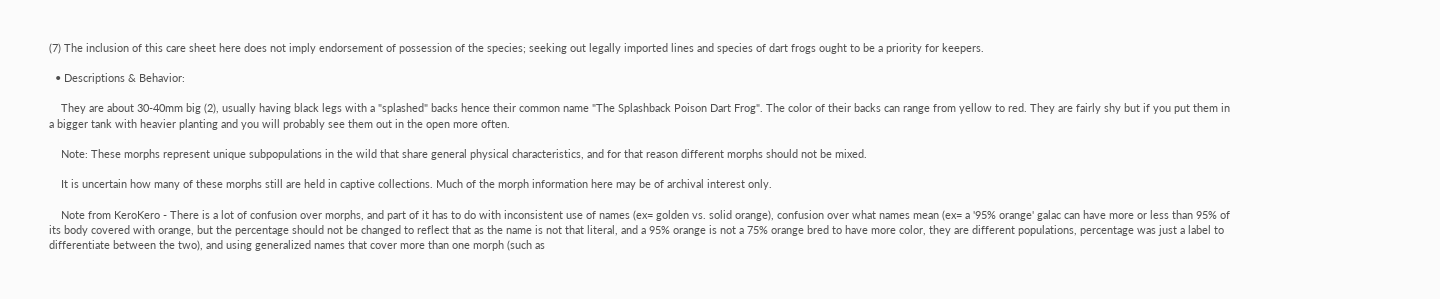(7) The inclusion of this care sheet here does not imply endorsement of possession of the species; seeking out legally imported lines and species of dart frogs ought to be a priority for keepers.

  • Descriptions & Behavior:

    They are about 30-40mm big (2), usually having black legs with a "splashed" backs hence their common name "The Splashback Poison Dart Frog". The color of their backs can range from yellow to red. They are fairly shy but if you put them in a bigger tank with heavier planting and you will probably see them out in the open more often.

    Note: These morphs represent unique subpopulations in the wild that share general physical characteristics, and for that reason different morphs should not be mixed.

    It is uncertain how many of these morphs still are held in captive collections. Much of the morph information here may be of archival interest only.

    Note from KeroKero - There is a lot of confusion over morphs, and part of it has to do with inconsistent use of names (ex= golden vs. solid orange), confusion over what names mean (ex= a '95% orange' galac can have more or less than 95% of its body covered with orange, but the percentage should not be changed to reflect that as the name is not that literal, and a 95% orange is not a 75% orange bred to have more color, they are different populations, percentage was just a label to differentiate between the two), and using generalized names that cover more than one morph (such as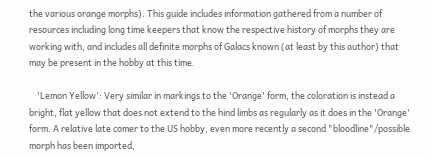the various orange morphs). This guide includes information gathered from a number of resources including long time keepers that know the respective history of morphs they are working with, and includes all definite morphs of Galacs known (at least by this author) that may be present in the hobby at this time.

    'Lemon Yellow': Very similar in markings to the 'Orange' form, the coloration is instead a bright, flat yellow that does not extend to the hind limbs as regularly as it does in the 'Orange' form. A relative late comer to the US hobby, even more recently a second "bloodline"/possible morph has been imported,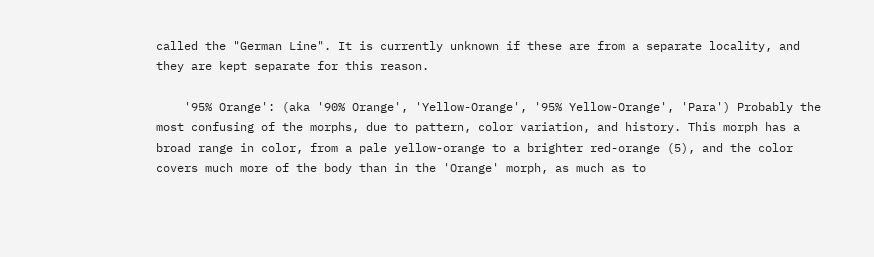called the "German Line". It is currently unknown if these are from a separate locality, and they are kept separate for this reason.

    '95% Orange': (aka '90% Orange', 'Yellow-Orange', '95% Yellow-Orange', 'Para') Probably the most confusing of the morphs, due to pattern, color variation, and history. This morph has a broad range in color, from a pale yellow-orange to a brighter red-orange (5), and the color covers much more of the body than in the 'Orange' morph, as much as to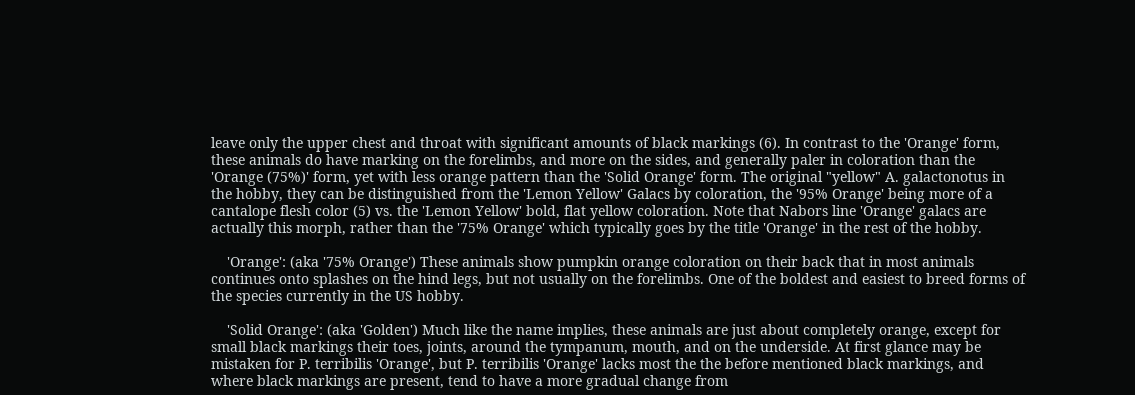leave only the upper chest and throat with significant amounts of black markings (6). In contrast to the 'Orange' form, these animals do have marking on the forelimbs, and more on the sides, and generally paler in coloration than the 'Orange (75%)' form, yet with less orange pattern than the 'Solid Orange' form. The original "yellow" A. galactonotus in the hobby, they can be distinguished from the 'Lemon Yellow' Galacs by coloration, the '95% Orange' being more of a cantalope flesh color (5) vs. the 'Lemon Yellow' bold, flat yellow coloration. Note that Nabors line 'Orange' galacs are actually this morph, rather than the '75% Orange' which typically goes by the title 'Orange' in the rest of the hobby.

    'Orange': (aka '75% Orange') These animals show pumpkin orange coloration on their back that in most animals continues onto splashes on the hind legs, but not usually on the forelimbs. One of the boldest and easiest to breed forms of the species currently in the US hobby.

    'Solid Orange': (aka 'Golden') Much like the name implies, these animals are just about completely orange, except for small black markings their toes, joints, around the tympanum, mouth, and on the underside. At first glance may be mistaken for P. terribilis 'Orange', but P. terribilis 'Orange' lacks most the the before mentioned black markings, and where black markings are present, tend to have a more gradual change from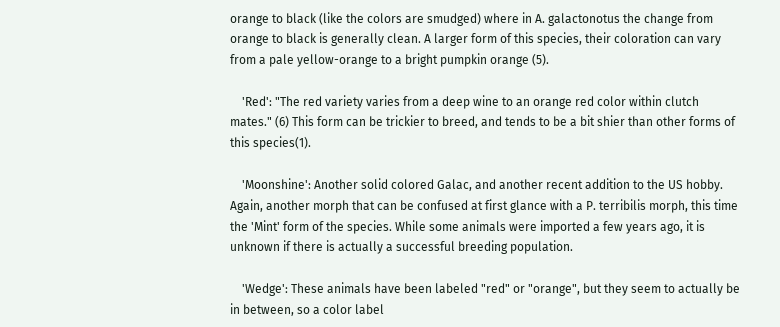orange to black (like the colors are smudged) where in A. galactonotus the change from orange to black is generally clean. A larger form of this species, their coloration can vary from a pale yellow-orange to a bright pumpkin orange (5).

    'Red': "The red variety varies from a deep wine to an orange red color within clutch mates." (6) This form can be trickier to breed, and tends to be a bit shier than other forms of this species(1).

    'Moonshine': Another solid colored Galac, and another recent addition to the US hobby. Again, another morph that can be confused at first glance with a P. terribilis morph, this time the 'Mint' form of the species. While some animals were imported a few years ago, it is unknown if there is actually a successful breeding population.

    'Wedge': These animals have been labeled "red" or "orange", but they seem to actually be in between, so a color label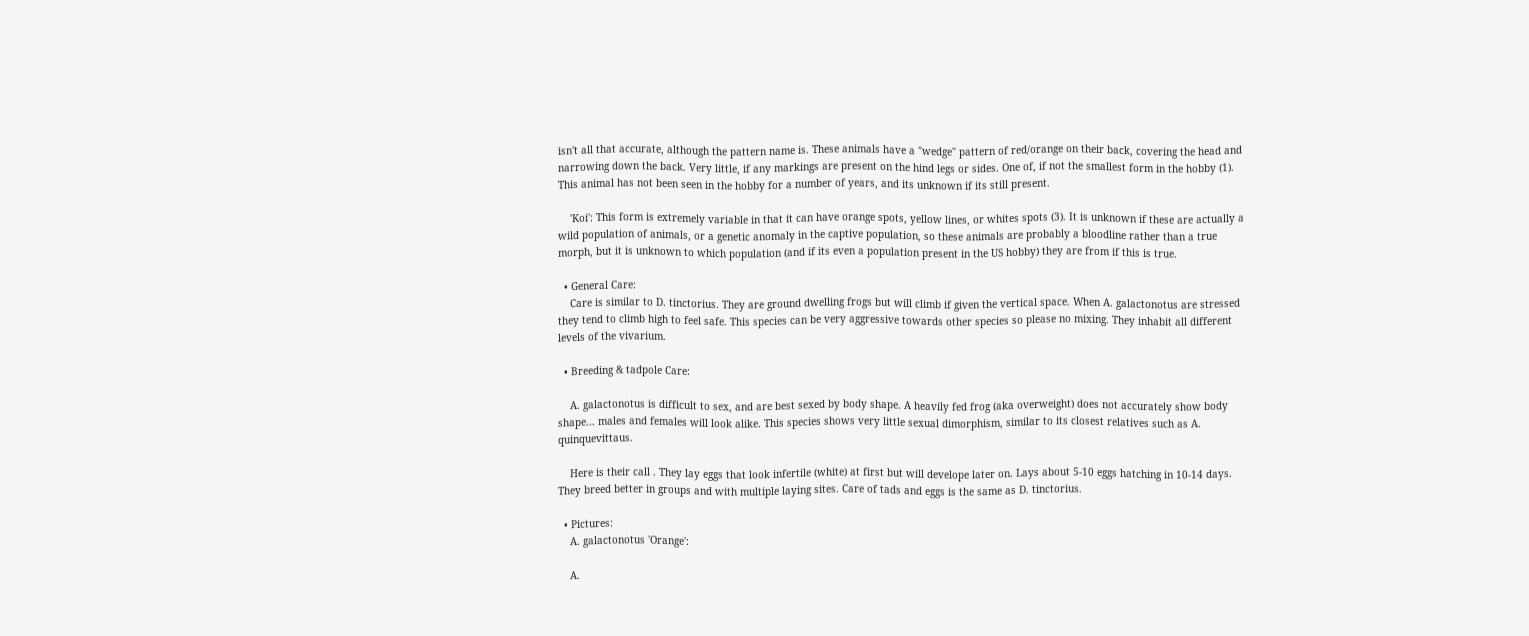isn't all that accurate, although the pattern name is. These animals have a "wedge" pattern of red/orange on their back, covering the head and narrowing down the back. Very little, if any markings are present on the hind legs or sides. One of, if not the smallest form in the hobby (1). This animal has not been seen in the hobby for a number of years, and its unknown if its still present.

    'Koi': This form is extremely variable in that it can have orange spots, yellow lines, or whites spots (3). It is unknown if these are actually a wild population of animals, or a genetic anomaly in the captive population, so these animals are probably a bloodline rather than a true morph, but it is unknown to which population (and if its even a population present in the US hobby) they are from if this is true.

  • General Care:
    Care is similar to D. tinctorius. They are ground dwelling frogs but will climb if given the vertical space. When A. galactonotus are stressed they tend to climb high to feel safe. This species can be very aggressive towards other species so please no mixing. They inhabit all different levels of the vivarium.

  • Breeding & tadpole Care:

    A. galactonotus is difficult to sex, and are best sexed by body shape. A heavily fed frog (aka overweight) does not accurately show body shape... males and females will look alike. This species shows very little sexual dimorphism, similar to its closest relatives such as A. quinquevittaus.

    Here is their call . They lay eggs that look infertile (white) at first but will develope later on. Lays about 5-10 eggs hatching in 10-14 days. They breed better in groups and with multiple laying sites. Care of tads and eggs is the same as D. tinctorius.

  • Pictures:
    A. galactonotus 'Orange':

    A.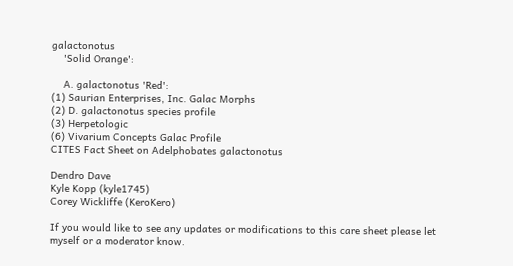galactonotus
    'Solid Orange':

    A. galactonotus 'Red':
(1) Saurian Enterprises, Inc. Galac Morphs
(2) D. galactonotus species profile
(3) Herpetologic
(6) Vivarium Concepts Galac Profile
CITES Fact Sheet on Adelphobates galactonotus

Dendro Dave
Kyle Kopp (kyle1745)
Corey Wickliffe (KeroKero)

If you would like to see any updates or modifications to this care sheet please let myself or a moderator know.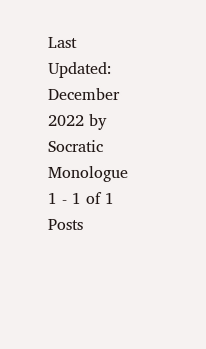Last Updated: December 2022 by Socratic Monologue
1 - 1 of 1 Posts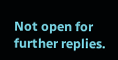Not open for further replies.